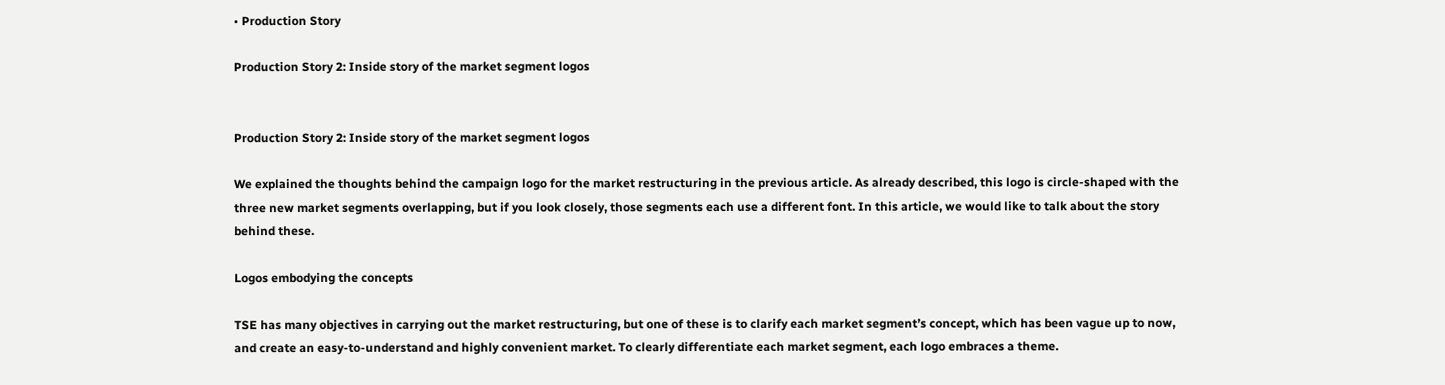• Production Story

Production Story 2: Inside story of the market segment logos


Production Story 2: Inside story of the market segment logos

We explained the thoughts behind the campaign logo for the market restructuring in the previous article. As already described, this logo is circle-shaped with the three new market segments overlapping, but if you look closely, those segments each use a different font. In this article, we would like to talk about the story behind these.

Logos embodying the concepts

TSE has many objectives in carrying out the market restructuring, but one of these is to clarify each market segment’s concept, which has been vague up to now, and create an easy-to-understand and highly convenient market. To clearly differentiate each market segment, each logo embraces a theme.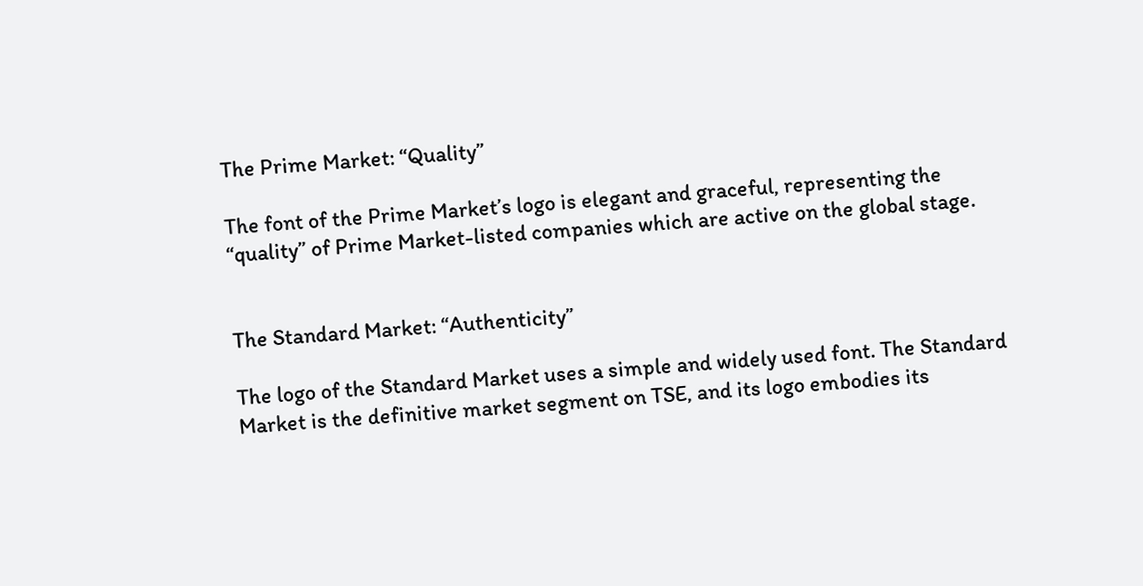The Prime Market: “Quality”

The font of the Prime Market’s logo is elegant and graceful, representing the “quality” of Prime Market-listed companies which are active on the global stage.


The Standard Market: “Authenticity”

The logo of the Standard Market uses a simple and widely used font. The Standard Market is the definitive market segment on TSE, and its logo embodies its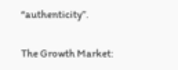“authenticity”.


The Growth Market: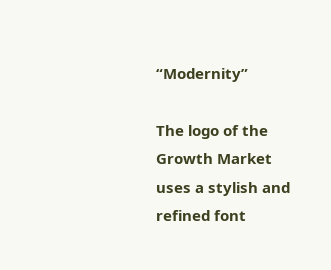“Modernity”

The logo of the Growth Market uses a stylish and refined font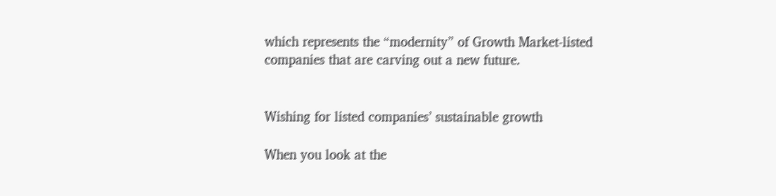which represents the “modernity” of Growth Market-listed companies that are carving out a new future.


Wishing for listed companies’ sustainable growth

When you look at the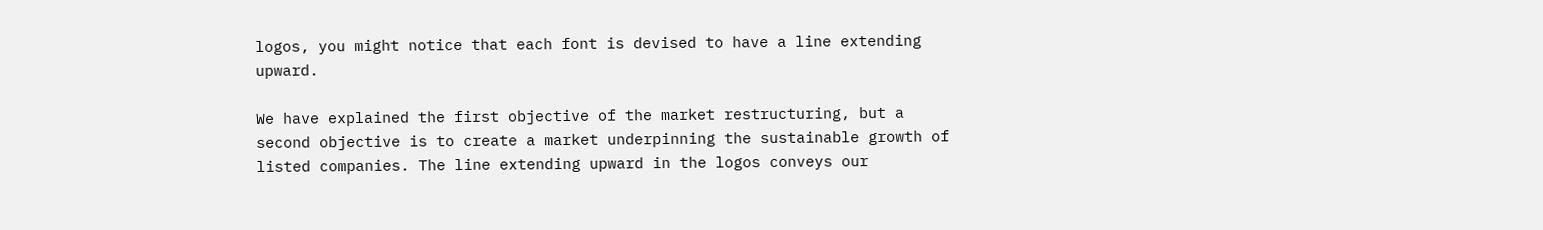logos, you might notice that each font is devised to have a line extending upward.

We have explained the first objective of the market restructuring, but a second objective is to create a market underpinning the sustainable growth of listed companies. The line extending upward in the logos conveys our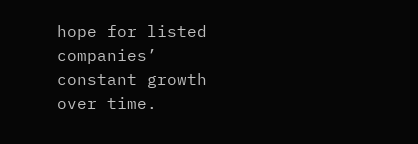hope for listed companies’ constant growth over time.